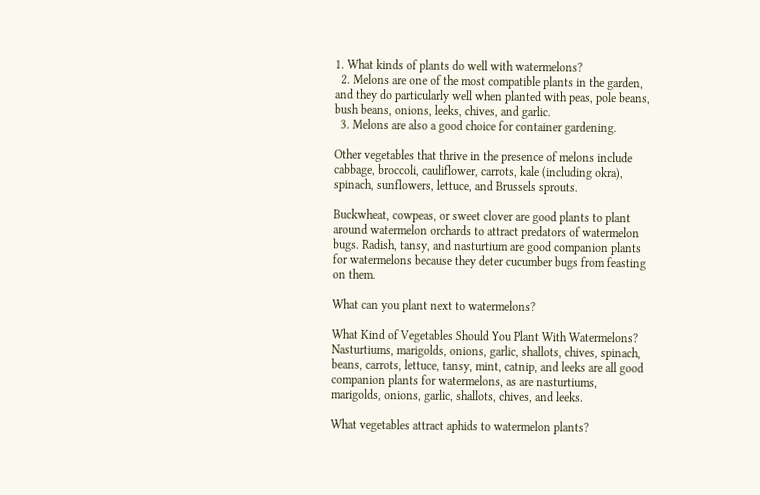1. What kinds of plants do well with watermelons?
  2. Melons are one of the most compatible plants in the garden, and they do particularly well when planted with peas, pole beans, bush beans, onions, leeks, chives, and garlic.
  3. Melons are also a good choice for container gardening.

Other vegetables that thrive in the presence of melons include cabbage, broccoli, cauliflower, carrots, kale (including okra), spinach, sunflowers, lettuce, and Brussels sprouts.

Buckwheat, cowpeas, or sweet clover are good plants to plant around watermelon orchards to attract predators of watermelon bugs. Radish, tansy, and nasturtium are good companion plants for watermelons because they deter cucumber bugs from feasting on them.

What can you plant next to watermelons?

What Kind of Vegetables Should You Plant With Watermelons? Nasturtiums, marigolds, onions, garlic, shallots, chives, spinach, beans, carrots, lettuce, tansy, mint, catnip, and leeks are all good companion plants for watermelons, as are nasturtiums, marigolds, onions, garlic, shallots, chives, and leeks.

What vegetables attract aphids to watermelon plants?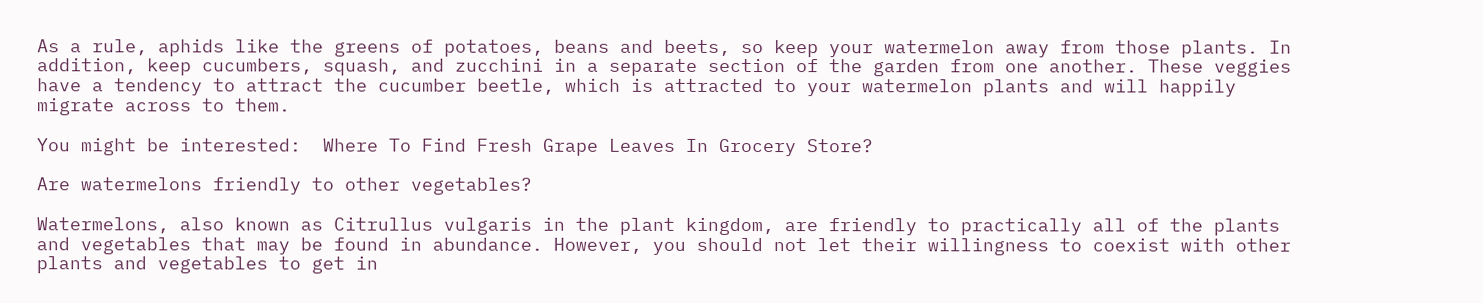As a rule, aphids like the greens of potatoes, beans and beets, so keep your watermelon away from those plants. In addition, keep cucumbers, squash, and zucchini in a separate section of the garden from one another. These veggies have a tendency to attract the cucumber beetle, which is attracted to your watermelon plants and will happily migrate across to them.

You might be interested:  Where To Find Fresh Grape Leaves In Grocery Store?

Are watermelons friendly to other vegetables?

Watermelons, also known as Citrullus vulgaris in the plant kingdom, are friendly to practically all of the plants and vegetables that may be found in abundance. However, you should not let their willingness to coexist with other plants and vegetables to get in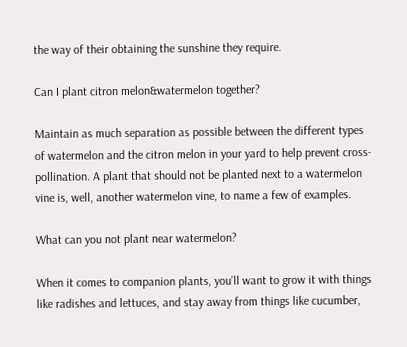the way of their obtaining the sunshine they require.

Can I plant citron melon&watermelon together?

Maintain as much separation as possible between the different types of watermelon and the citron melon in your yard to help prevent cross-pollination. A plant that should not be planted next to a watermelon vine is, well, another watermelon vine, to name a few of examples.

What can you not plant near watermelon?

When it comes to companion plants, you’ll want to grow it with things like radishes and lettuces, and stay away from things like cucumber,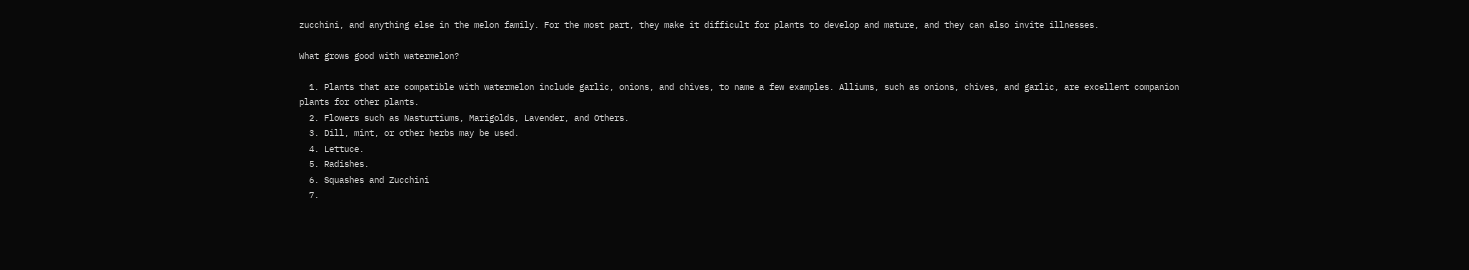zucchini, and anything else in the melon family. For the most part, they make it difficult for plants to develop and mature, and they can also invite illnesses.

What grows good with watermelon?

  1. Plants that are compatible with watermelon include garlic, onions, and chives, to name a few examples. Alliums, such as onions, chives, and garlic, are excellent companion plants for other plants.
  2. Flowers such as Nasturtiums, Marigolds, Lavender, and Others.
  3. Dill, mint, or other herbs may be used.
  4. Lettuce.
  5. Radishes.
  6. Squashes and Zucchini
  7.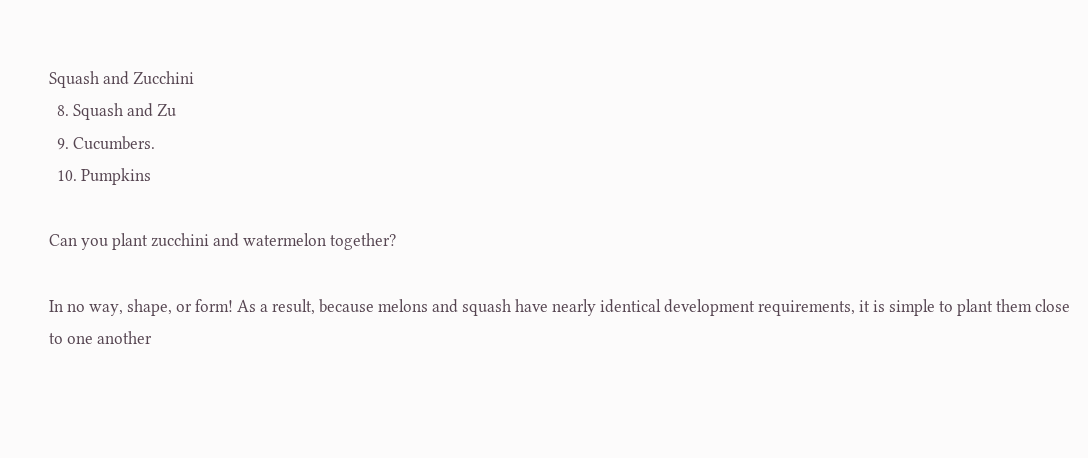Squash and Zucchini
  8. Squash and Zu
  9. Cucumbers.
  10. Pumpkins

Can you plant zucchini and watermelon together?

In no way, shape, or form! As a result, because melons and squash have nearly identical development requirements, it is simple to plant them close to one another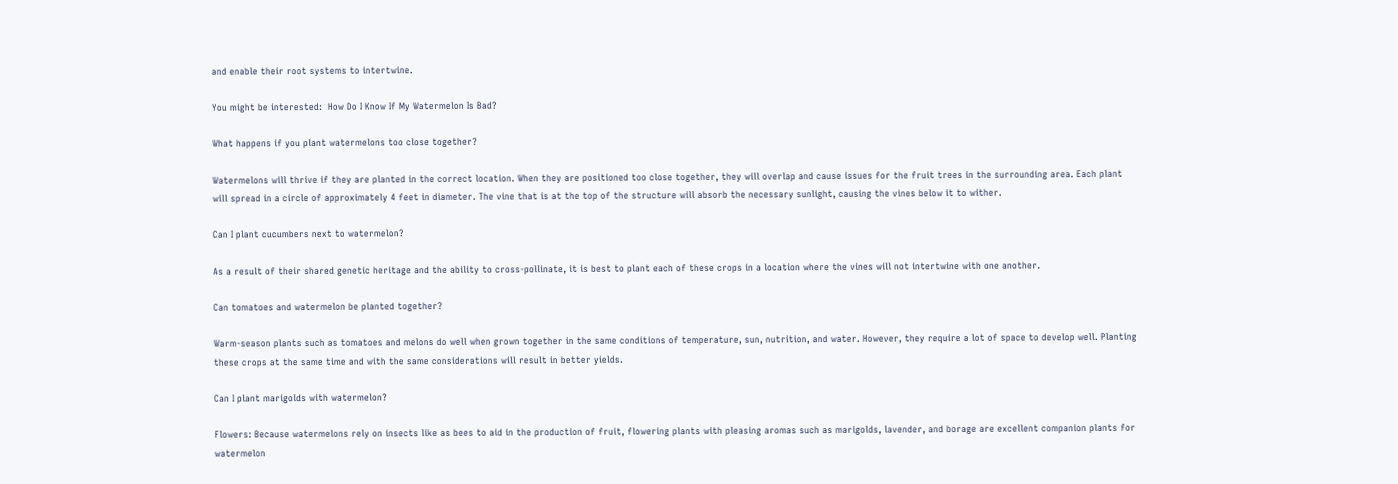and enable their root systems to intertwine.

You might be interested:  How Do I Know If My Watermelon Is Bad?

What happens if you plant watermelons too close together?

Watermelons will thrive if they are planted in the correct location. When they are positioned too close together, they will overlap and cause issues for the fruit trees in the surrounding area. Each plant will spread in a circle of approximately 4 feet in diameter. The vine that is at the top of the structure will absorb the necessary sunlight, causing the vines below it to wither.

Can I plant cucumbers next to watermelon?

As a result of their shared genetic heritage and the ability to cross-pollinate, it is best to plant each of these crops in a location where the vines will not intertwine with one another.

Can tomatoes and watermelon be planted together?

Warm-season plants such as tomatoes and melons do well when grown together in the same conditions of temperature, sun, nutrition, and water. However, they require a lot of space to develop well. Planting these crops at the same time and with the same considerations will result in better yields.

Can I plant marigolds with watermelon?

Flowers: Because watermelons rely on insects like as bees to aid in the production of fruit, flowering plants with pleasing aromas such as marigolds, lavender, and borage are excellent companion plants for watermelon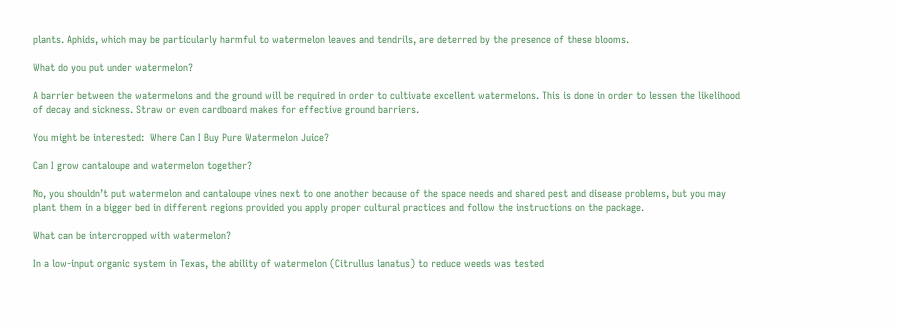plants. Aphids, which may be particularly harmful to watermelon leaves and tendrils, are deterred by the presence of these blooms.

What do you put under watermelon?

A barrier between the watermelons and the ground will be required in order to cultivate excellent watermelons. This is done in order to lessen the likelihood of decay and sickness. Straw or even cardboard makes for effective ground barriers.

You might be interested:  Where Can I Buy Pure Watermelon Juice?

Can I grow cantaloupe and watermelon together?

No, you shouldn’t put watermelon and cantaloupe vines next to one another because of the space needs and shared pest and disease problems, but you may plant them in a bigger bed in different regions provided you apply proper cultural practices and follow the instructions on the package.

What can be intercropped with watermelon?

In a low-input organic system in Texas, the ability of watermelon (Citrullus lanatus) to reduce weeds was tested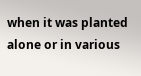when it was planted alone or in various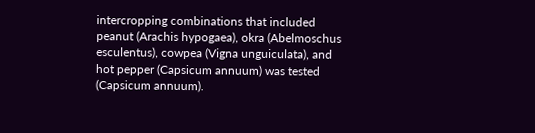intercropping combinations that included peanut (Arachis hypogaea), okra (Abelmoschus esculentus), cowpea (Vigna unguiculata), and hot pepper (Capsicum annuum) was tested (Capsicum annuum).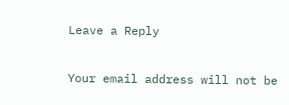Leave a Reply

Your email address will not be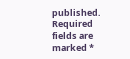published. Required fields are marked *